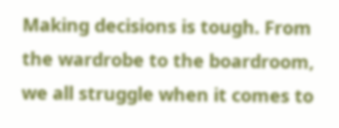Making decisions is tough. From the wardrobe to the boardroom, we all struggle when it comes to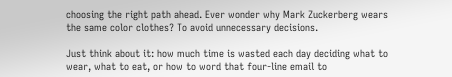choosing the right path ahead. Ever wonder why Mark Zuckerberg wears the same color clothes? To avoid unnecessary decisions.

Just think about it: how much time is wasted each day deciding what to wear, what to eat, or how to word that four-line email to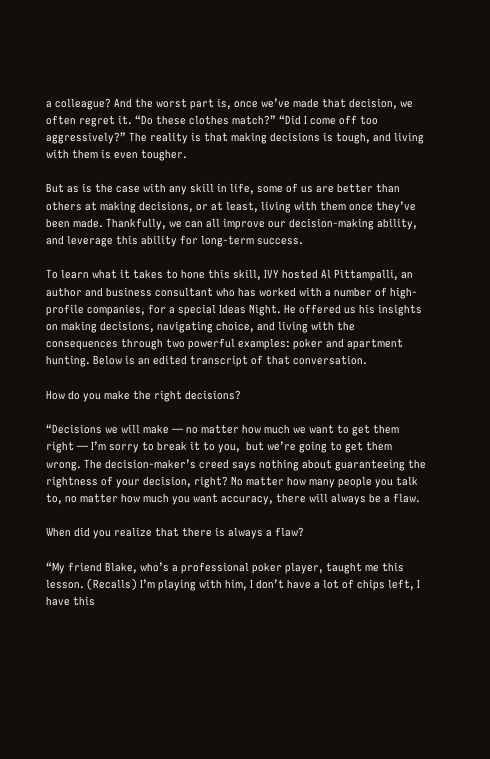a colleague? And the worst part is, once we’ve made that decision, we often regret it. “Do these clothes match?” “Did I come off too aggressively?” The reality is that making decisions is tough, and living with them is even tougher.

But as is the case with any skill in life, some of us are better than others at making decisions, or at least, living with them once they’ve been made. Thankfully, we can all improve our decision-making ability, and leverage this ability for long-term success.

To learn what it takes to hone this skill, IVY hosted Al Pittampalli, an author and business consultant who has worked with a number of high-profile companies, for a special Ideas Night. He offered us his insights on making decisions, navigating choice, and living with the consequences through two powerful examples: poker and apartment hunting. Below is an edited transcript of that conversation.

How do you make the right decisions?

“Decisions we will make — no matter how much we want to get them right — I’m sorry to break it to you,  but we’re going to get them wrong. The decision-maker’s creed says nothing about guaranteeing the rightness of your decision, right? No matter how many people you talk to, no matter how much you want accuracy, there will always be a flaw.

When did you realize that there is always a flaw?

“My friend Blake, who’s a professional poker player, taught me this lesson. (Recalls) I’m playing with him, I don’t have a lot of chips left, I have this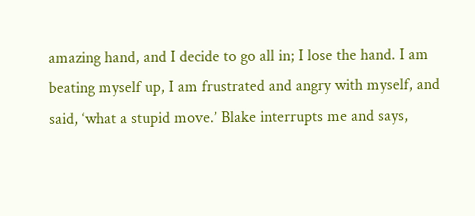amazing hand, and I decide to go all in; I lose the hand. I am beating myself up, I am frustrated and angry with myself, and said, ‘what a stupid move.’ Blake interrupts me and says,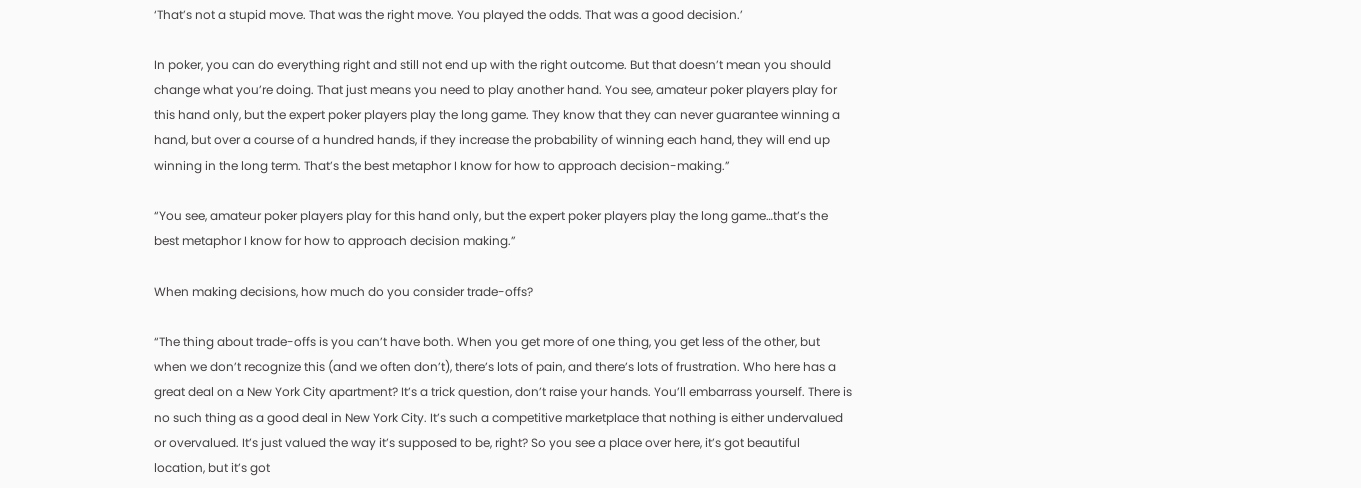‘That’s not a stupid move. That was the right move. You played the odds. That was a good decision.’

In poker, you can do everything right and still not end up with the right outcome. But that doesn’t mean you should change what you’re doing. That just means you need to play another hand. You see, amateur poker players play for this hand only, but the expert poker players play the long game. They know that they can never guarantee winning a hand, but over a course of a hundred hands, if they increase the probability of winning each hand, they will end up winning in the long term. That’s the best metaphor I know for how to approach decision-making.”

“You see, amateur poker players play for this hand only, but the expert poker players play the long game…that’s the best metaphor I know for how to approach decision making.”

When making decisions, how much do you consider trade-offs?

“The thing about trade-offs is you can’t have both. When you get more of one thing, you get less of the other, but when we don’t recognize this (and we often don’t), there’s lots of pain, and there’s lots of frustration. Who here has a great deal on a New York City apartment? It’s a trick question, don’t raise your hands. You’ll embarrass yourself. There is no such thing as a good deal in New York City. It’s such a competitive marketplace that nothing is either undervalued or overvalued. It’s just valued the way it’s supposed to be, right? So you see a place over here, it’s got beautiful location, but it’s got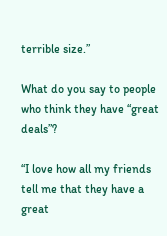terrible size.”

What do you say to people who think they have “great deals”?

“I love how all my friends tell me that they have a great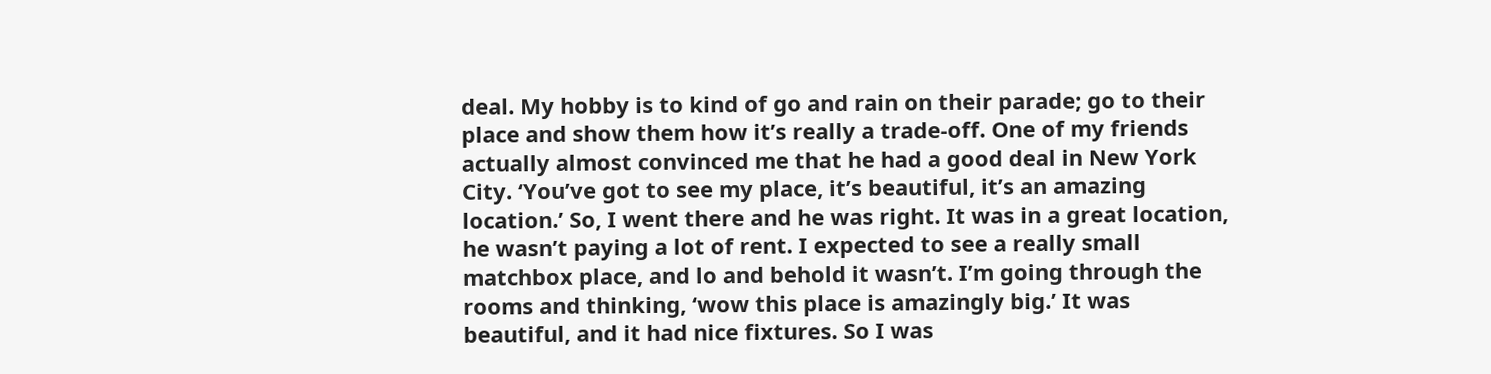deal. My hobby is to kind of go and rain on their parade; go to their place and show them how it’s really a trade-off. One of my friends actually almost convinced me that he had a good deal in New York City. ‘You’ve got to see my place, it’s beautiful, it’s an amazing location.’ So, I went there and he was right. It was in a great location, he wasn’t paying a lot of rent. I expected to see a really small matchbox place, and lo and behold it wasn’t. I’m going through the rooms and thinking, ‘wow this place is amazingly big.’ It was beautiful, and it had nice fixtures. So I was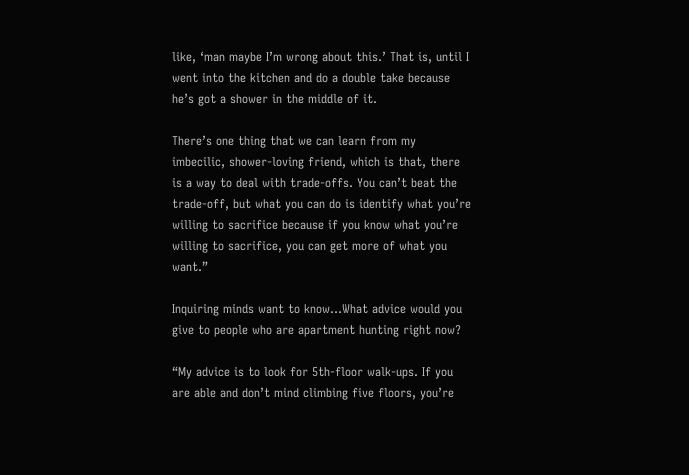like, ‘man maybe I’m wrong about this.’ That is, until I went into the kitchen and do a double take because he’s got a shower in the middle of it.

There’s one thing that we can learn from my imbecilic, shower-loving friend, which is that, there is a way to deal with trade-offs. You can’t beat the trade-off, but what you can do is identify what you’re willing to sacrifice because if you know what you’re willing to sacrifice, you can get more of what you want.”

Inquiring minds want to know…What advice would you give to people who are apartment hunting right now?

“My advice is to look for 5th-floor walk-ups. If you are able and don’t mind climbing five floors, you’re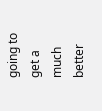going to get a much better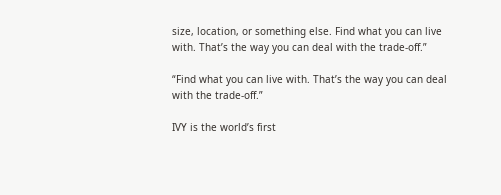size, location, or something else. Find what you can live with. That’s the way you can deal with the trade-off.”

“Find what you can live with. That’s the way you can deal with the trade-off.”

IVY is the world’s first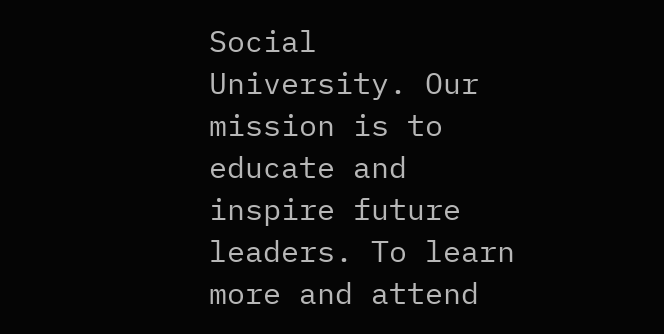Social University. Our mission is to educate and inspire future leaders. To learn more and attend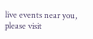live events near you, please visit